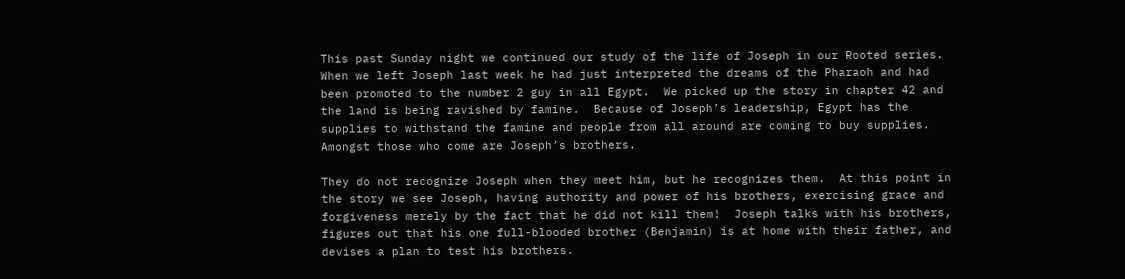This past Sunday night we continued our study of the life of Joseph in our Rooted series.  When we left Joseph last week he had just interpreted the dreams of the Pharaoh and had been promoted to the number 2 guy in all Egypt.  We picked up the story in chapter 42 and the land is being ravished by famine.  Because of Joseph’s leadership, Egypt has the supplies to withstand the famine and people from all around are coming to buy supplies.  Amongst those who come are Joseph’s brothers.

They do not recognize Joseph when they meet him, but he recognizes them.  At this point in the story we see Joseph, having authority and power of his brothers, exercising grace and forgiveness merely by the fact that he did not kill them!  Joseph talks with his brothers, figures out that his one full-blooded brother (Benjamin) is at home with their father, and devises a plan to test his brothers.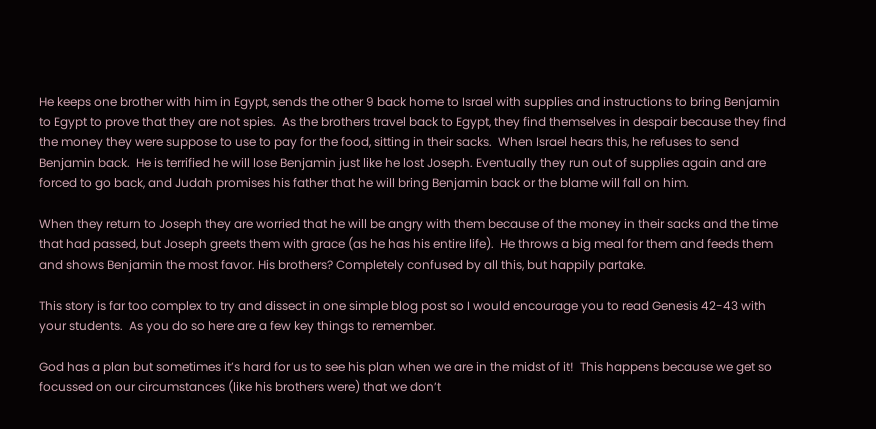He keeps one brother with him in Egypt, sends the other 9 back home to Israel with supplies and instructions to bring Benjamin to Egypt to prove that they are not spies.  As the brothers travel back to Egypt, they find themselves in despair because they find the money they were suppose to use to pay for the food, sitting in their sacks.  When Israel hears this, he refuses to send Benjamin back.  He is terrified he will lose Benjamin just like he lost Joseph. Eventually they run out of supplies again and are forced to go back, and Judah promises his father that he will bring Benjamin back or the blame will fall on him.

When they return to Joseph they are worried that he will be angry with them because of the money in their sacks and the time that had passed, but Joseph greets them with grace (as he has his entire life).  He throws a big meal for them and feeds them and shows Benjamin the most favor. His brothers? Completely confused by all this, but happily partake.

This story is far too complex to try and dissect in one simple blog post so I would encourage you to read Genesis 42-43 with your students.  As you do so here are a few key things to remember.

God has a plan but sometimes it’s hard for us to see his plan when we are in the midst of it!  This happens because we get so focussed on our circumstances (like his brothers were) that we don’t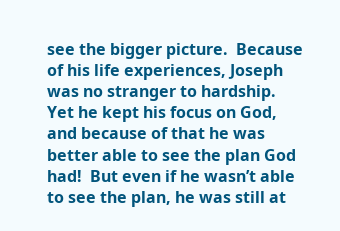see the bigger picture.  Because of his life experiences, Joseph was no stranger to hardship.  Yet he kept his focus on God, and because of that he was better able to see the plan God had!  But even if he wasn’t able to see the plan, he was still at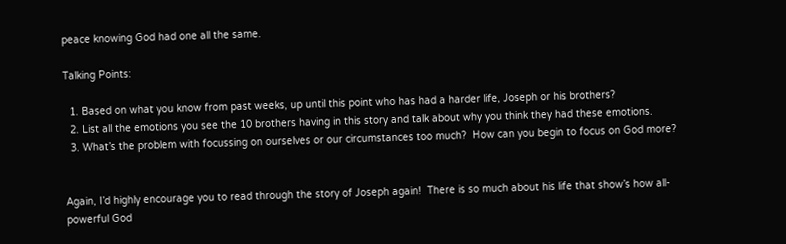peace knowing God had one all the same.

Talking Points:

  1. Based on what you know from past weeks, up until this point who has had a harder life, Joseph or his brothers?
  2. List all the emotions you see the 10 brothers having in this story and talk about why you think they had these emotions.
  3. What’s the problem with focussing on ourselves or our circumstances too much?  How can you begin to focus on God more?


Again, I’d highly encourage you to read through the story of Joseph again!  There is so much about his life that show’s how all-powerful God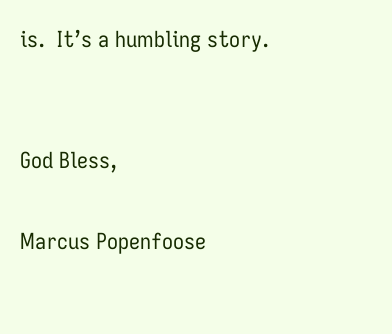is.  It’s a humbling story.


God Bless,

Marcus Popenfoose